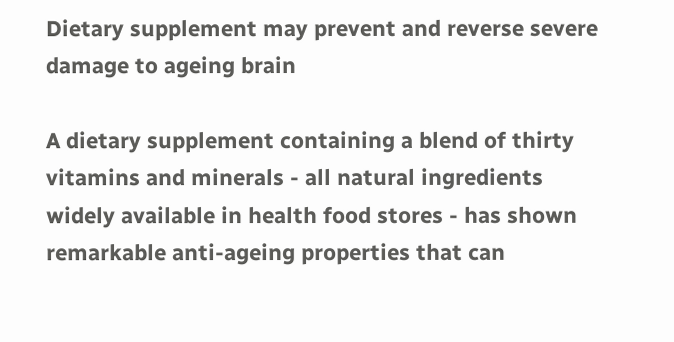Dietary supplement may prevent and reverse severe damage to ageing brain

A dietary supplement containing a blend of thirty vitamins and minerals - all natural ingredients widely available in health food stores - has shown remarkable anti-ageing properties that can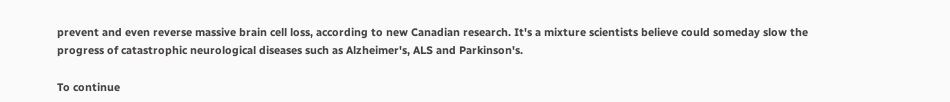prevent and even reverse massive brain cell loss, according to new Canadian research. It's a mixture scientists believe could someday slow the progress of catastrophic neurological diseases such as Alzheimer's, ALS and Parkinson's.

To continue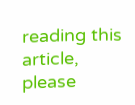reading this article, please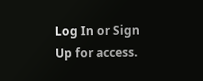Log In or Sign Up for access.